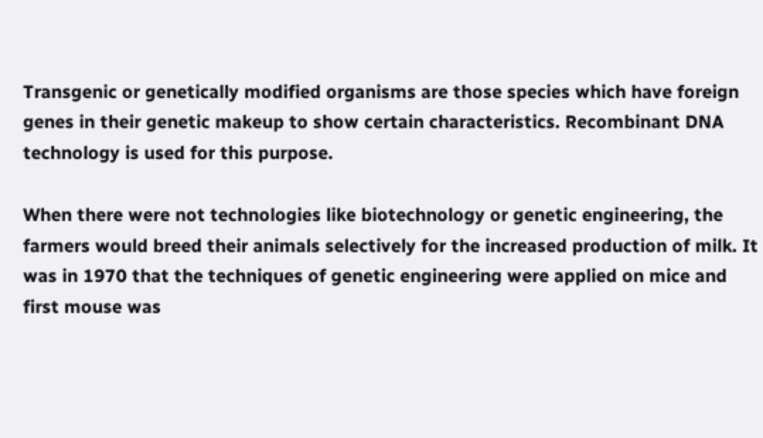Transgenic or genetically modified organisms are those species which have foreign genes in their genetic makeup to show certain characteristics. Recombinant DNA technology is used for this purpose.

When there were not technologies like biotechnology or genetic engineering, the farmers would breed their animals selectively for the increased production of milk. It was in 1970 that the techniques of genetic engineering were applied on mice and first mouse was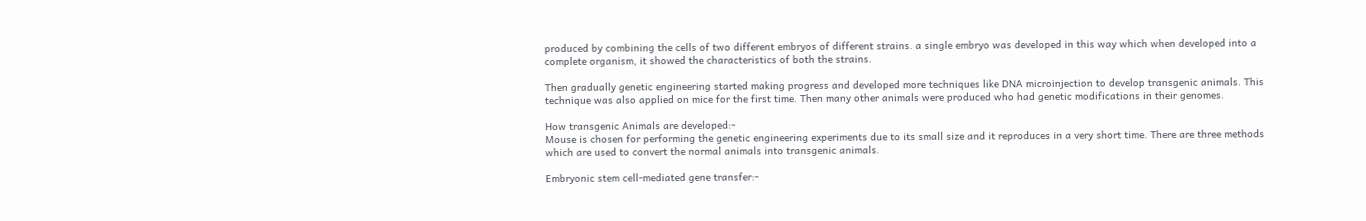produced by combining the cells of two different embryos of different strains. a single embryo was developed in this way which when developed into a complete organism, it showed the characteristics of both the strains.

Then gradually genetic engineering started making progress and developed more techniques like DNA microinjection to develop transgenic animals. This technique was also applied on mice for the first time. Then many other animals were produced who had genetic modifications in their genomes.

How transgenic Animals are developed:-
Mouse is chosen for performing the genetic engineering experiments due to its small size and it reproduces in a very short time. There are three methods which are used to convert the normal animals into transgenic animals.

Embryonic stem cell-mediated gene transfer:-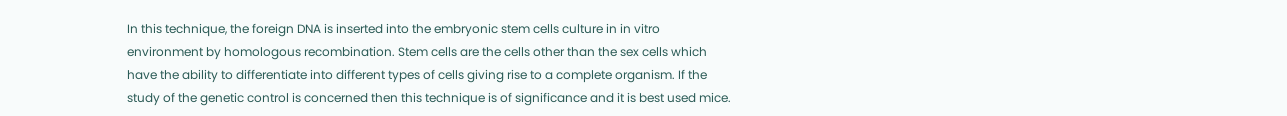In this technique, the foreign DNA is inserted into the embryonic stem cells culture in in vitro environment by homologous recombination. Stem cells are the cells other than the sex cells which have the ability to differentiate into different types of cells giving rise to a complete organism. If the study of the genetic control is concerned then this technique is of significance and it is best used mice.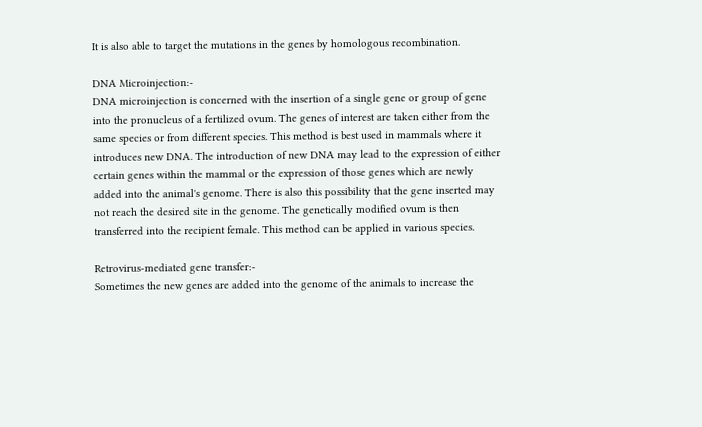It is also able to target the mutations in the genes by homologous recombination.

DNA Microinjection:-
DNA microinjection is concerned with the insertion of a single gene or group of gene into the pronucleus of a fertilized ovum. The genes of interest are taken either from the same species or from different species. This method is best used in mammals where it introduces new DNA. The introduction of new DNA may lead to the expression of either certain genes within the mammal or the expression of those genes which are newly added into the animal's genome. There is also this possibility that the gene inserted may not reach the desired site in the genome. The genetically modified ovum is then transferred into the recipient female. This method can be applied in various species.

Retrovirus-mediated gene transfer:-
Sometimes the new genes are added into the genome of the animals to increase the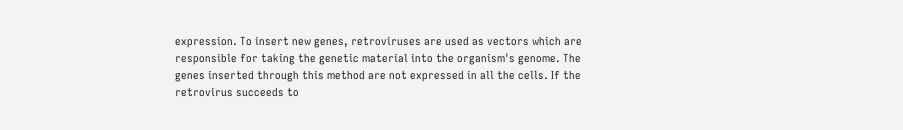expression. To insert new genes, retroviruses are used as vectors which are responsible for taking the genetic material into the organism's genome. The genes inserted through this method are not expressed in all the cells. If the retrovirus succeeds to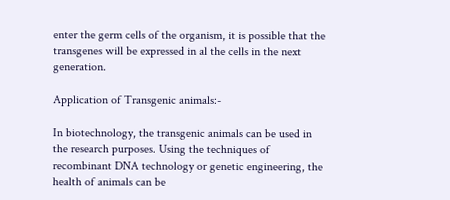enter the germ cells of the organism, it is possible that the transgenes will be expressed in al the cells in the next generation.

Application of Transgenic animals:-

In biotechnology, the transgenic animals can be used in the research purposes. Using the techniques of recombinant DNA technology or genetic engineering, the health of animals can be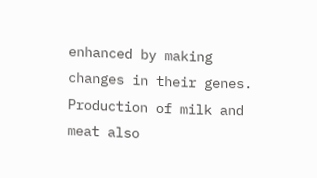enhanced by making changes in their genes. Production of milk and meat also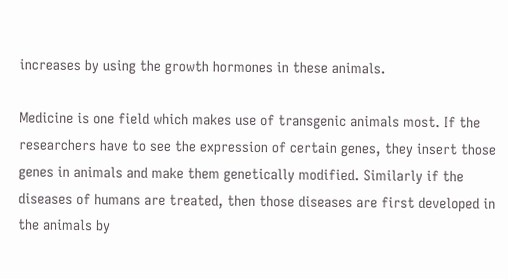increases by using the growth hormones in these animals.

Medicine is one field which makes use of transgenic animals most. If the researchers have to see the expression of certain genes, they insert those genes in animals and make them genetically modified. Similarly if the diseases of humans are treated, then those diseases are first developed in the animals by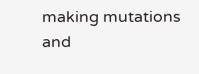making mutations and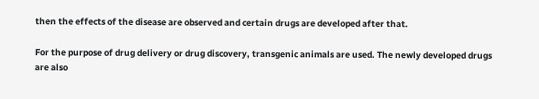then the effects of the disease are observed and certain drugs are developed after that.

For the purpose of drug delivery or drug discovery, transgenic animals are used. The newly developed drugs are also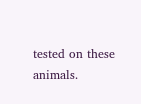tested on these animals.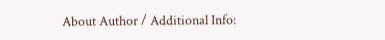About Author / Additional Info: